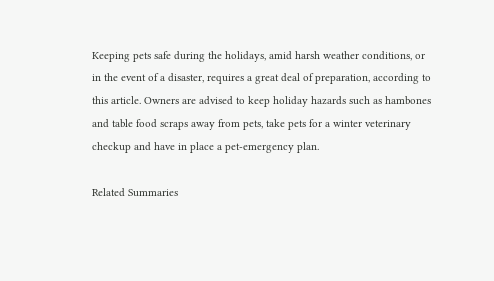Keeping pets safe during the holidays, amid harsh weather conditions, or in the event of a disaster, requires a great deal of preparation, according to this article. Owners are advised to keep holiday hazards such as hambones and table food scraps away from pets, take pets for a winter veterinary checkup and have in place a pet-emergency plan.

Related Summaries